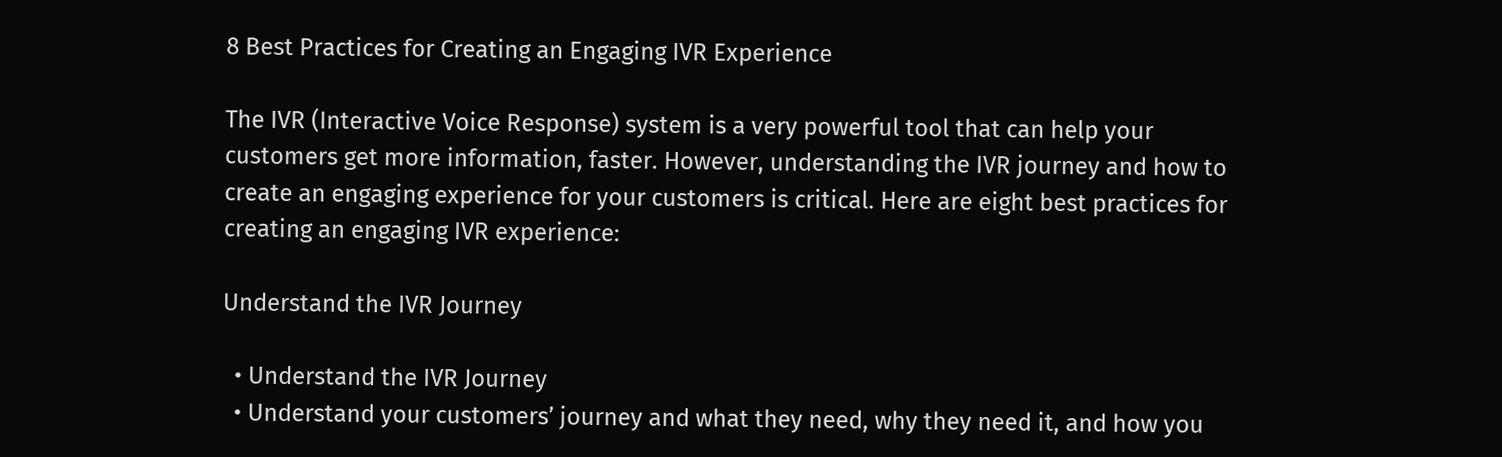8 Best Practices for Creating an Engaging IVR Experience

The IVR (Interactive Voice Response) system is a very powerful tool that can help your customers get more information, faster. However, understanding the IVR journey and how to create an engaging experience for your customers is critical. Here are eight best practices for creating an engaging IVR experience:

Understand the IVR Journey

  • Understand the IVR Journey
  • Understand your customers’ journey and what they need, why they need it, and how you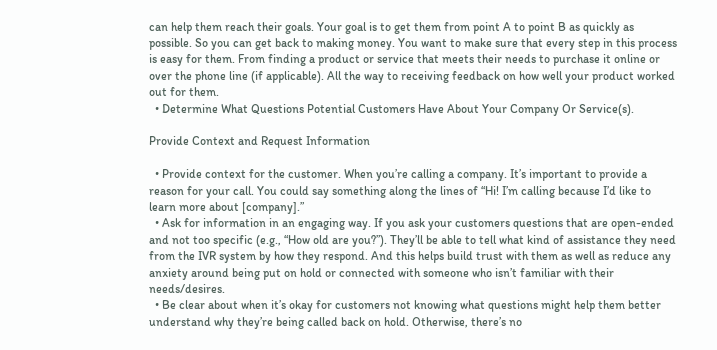can help them reach their goals. Your goal is to get them from point A to point B as quickly as possible. So you can get back to making money. You want to make sure that every step in this process is easy for them. From finding a product or service that meets their needs to purchase it online or over the phone line (if applicable). All the way to receiving feedback on how well your product worked out for them.
  • Determine What Questions Potential Customers Have About Your Company Or Service(s).

Provide Context and Request Information

  • Provide context for the customer. When you’re calling a company. It’s important to provide a reason for your call. You could say something along the lines of “Hi! I’m calling because I’d like to learn more about [company].”
  • Ask for information in an engaging way. If you ask your customers questions that are open-ended and not too specific (e.g., “How old are you?”). They’ll be able to tell what kind of assistance they need from the IVR system by how they respond. And this helps build trust with them as well as reduce any anxiety around being put on hold or connected with someone who isn’t familiar with their needs/desires.
  • Be clear about when it’s okay for customers not knowing what questions might help them better understand why they’re being called back on hold. Otherwise, there’s no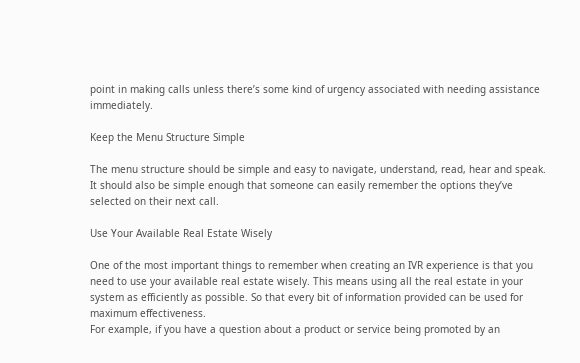point in making calls unless there’s some kind of urgency associated with needing assistance immediately.

Keep the Menu Structure Simple

The menu structure should be simple and easy to navigate, understand, read, hear and speak. It should also be simple enough that someone can easily remember the options they’ve selected on their next call.

Use Your Available Real Estate Wisely

One of the most important things to remember when creating an IVR experience is that you need to use your available real estate wisely. This means using all the real estate in your system as efficiently as possible. So that every bit of information provided can be used for maximum effectiveness.
For example, if you have a question about a product or service being promoted by an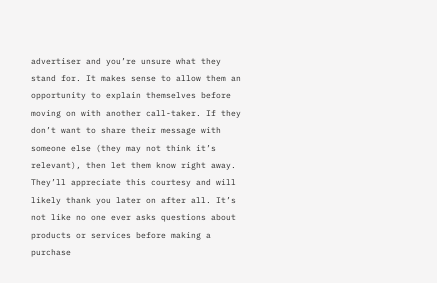advertiser and you’re unsure what they stand for. It makes sense to allow them an opportunity to explain themselves before moving on with another call-taker. If they don’t want to share their message with someone else (they may not think it’s relevant), then let them know right away. They’ll appreciate this courtesy and will likely thank you later on after all. It’s not like no one ever asks questions about products or services before making a purchase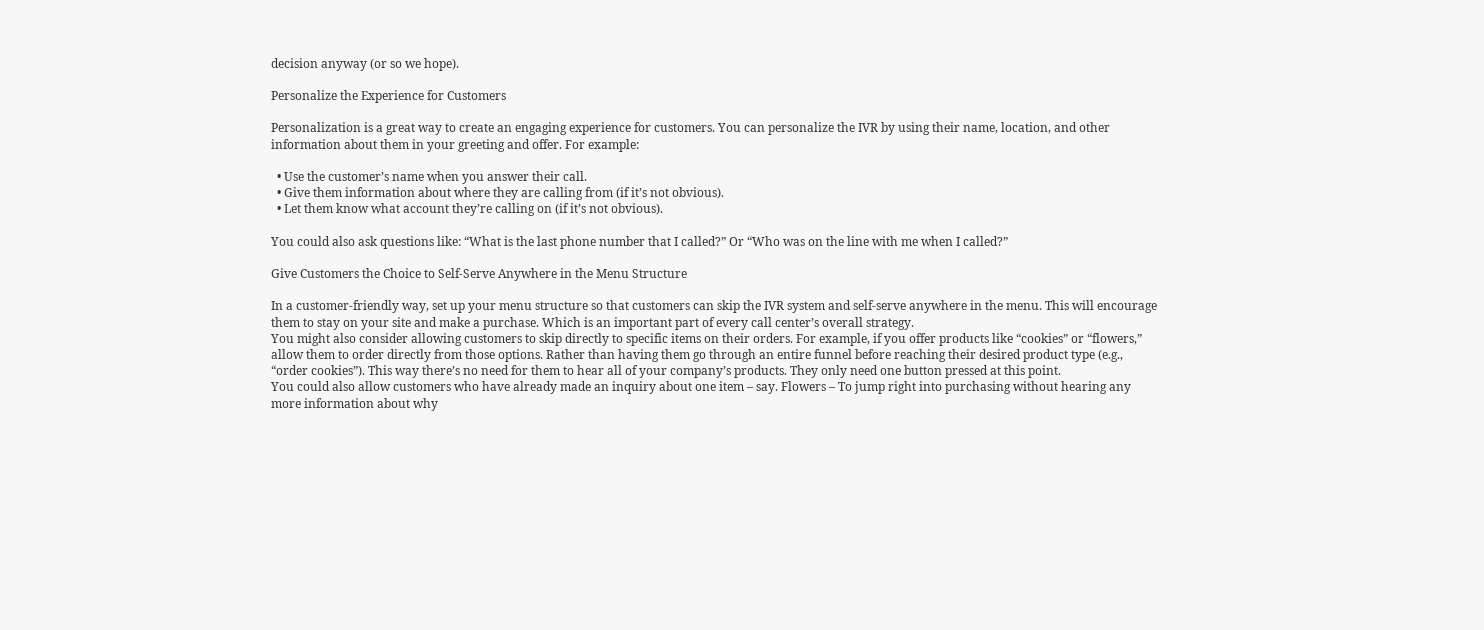decision anyway (or so we hope).

Personalize the Experience for Customers

Personalization is a great way to create an engaging experience for customers. You can personalize the IVR by using their name, location, and other information about them in your greeting and offer. For example:

  • Use the customer’s name when you answer their call.
  • Give them information about where they are calling from (if it’s not obvious).
  • Let them know what account they’re calling on (if it’s not obvious).

You could also ask questions like: “What is the last phone number that I called?” Or “Who was on the line with me when I called?”

Give Customers the Choice to Self-Serve Anywhere in the Menu Structure

In a customer-friendly way, set up your menu structure so that customers can skip the IVR system and self-serve anywhere in the menu. This will encourage them to stay on your site and make a purchase. Which is an important part of every call center’s overall strategy.
You might also consider allowing customers to skip directly to specific items on their orders. For example, if you offer products like “cookies” or “flowers,” allow them to order directly from those options. Rather than having them go through an entire funnel before reaching their desired product type (e.g., “order cookies”). This way there’s no need for them to hear all of your company’s products. They only need one button pressed at this point.
You could also allow customers who have already made an inquiry about one item – say. Flowers – To jump right into purchasing without hearing any more information about why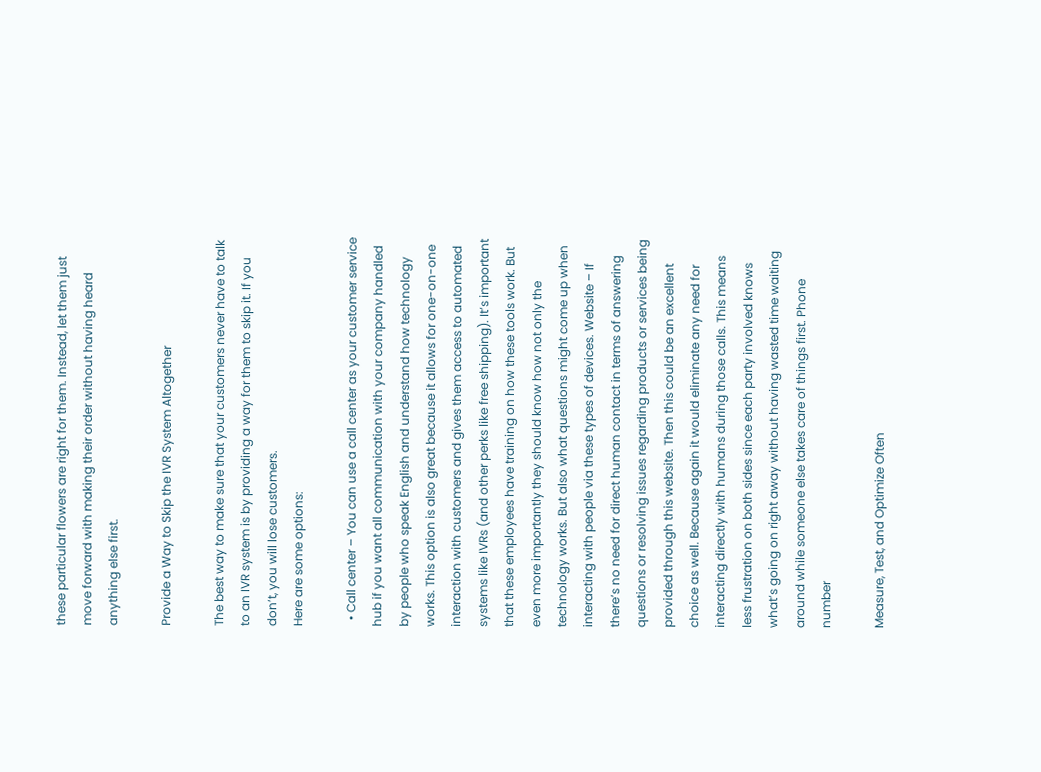these particular flowers are right for them. Instead, let them just move forward with making their order without having heard anything else first.

Provide a Way to Skip the IVR System Altogether

The best way to make sure that your customers never have to talk to an IVR system is by providing a way for them to skip it. If you don’t, you will lose customers.
Here are some options:

  • Call center – You can use a call center as your customer service hub if you want all communication with your company handled by people who speak English and understand how technology works. This option is also great because it allows for one-on-one interaction with customers and gives them access to automated systems like IVRs (and other perks like free shipping). It’s important that these employees have training on how these tools work. But even more importantly they should know how not only the technology works. But also what questions might come up when interacting with people via these types of devices. Website – If there’s no need for direct human contact in terms of answering questions or resolving issues regarding products or services being provided through this website. Then this could be an excellent choice as well. Because again it would eliminate any need for interacting directly with humans during those calls. This means less frustration on both sides since each party involved knows what’s going on right away without having wasted time waiting around while someone else takes care of things first. Phone number

Measure, Test, and Optimize Often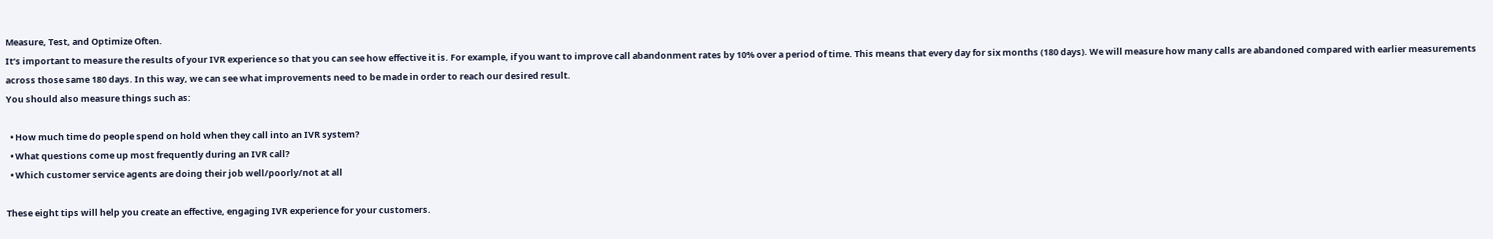Measure, Test, and Optimize Often.
It’s important to measure the results of your IVR experience so that you can see how effective it is. For example, if you want to improve call abandonment rates by 10% over a period of time. This means that every day for six months (180 days). We will measure how many calls are abandoned compared with earlier measurements across those same 180 days. In this way, we can see what improvements need to be made in order to reach our desired result.
You should also measure things such as:

  • How much time do people spend on hold when they call into an IVR system?
  • What questions come up most frequently during an IVR call?
  • Which customer service agents are doing their job well/poorly/not at all

These eight tips will help you create an effective, engaging IVR experience for your customers.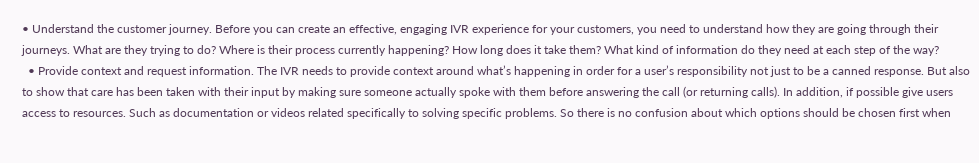• Understand the customer journey. Before you can create an effective, engaging IVR experience for your customers, you need to understand how they are going through their journeys. What are they trying to do? Where is their process currently happening? How long does it take them? What kind of information do they need at each step of the way?
  • Provide context and request information. The IVR needs to provide context around what’s happening in order for a user’s responsibility not just to be a canned response. But also to show that care has been taken with their input by making sure someone actually spoke with them before answering the call (or returning calls). In addition, if possible give users access to resources. Such as documentation or videos related specifically to solving specific problems. So there is no confusion about which options should be chosen first when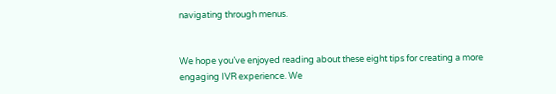navigating through menus.


We hope you’ve enjoyed reading about these eight tips for creating a more engaging IVR experience. We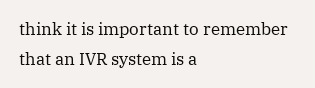think it is important to remember that an IVR system is a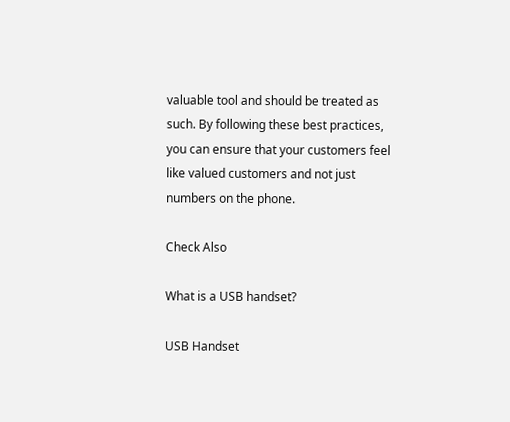valuable tool and should be treated as such. By following these best practices, you can ensure that your customers feel like valued customers and not just numbers on the phone.

Check Also

What is a USB handset?

USB Handset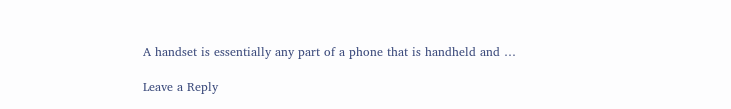A handset is essentially any part of a phone that is handheld and …

Leave a Reply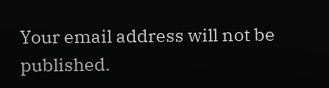Your email address will not be published.